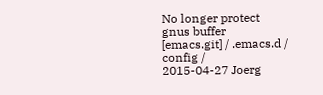No longer protect gnus buffer
[emacs.git] / .emacs.d / config /
2015-04-27 Joerg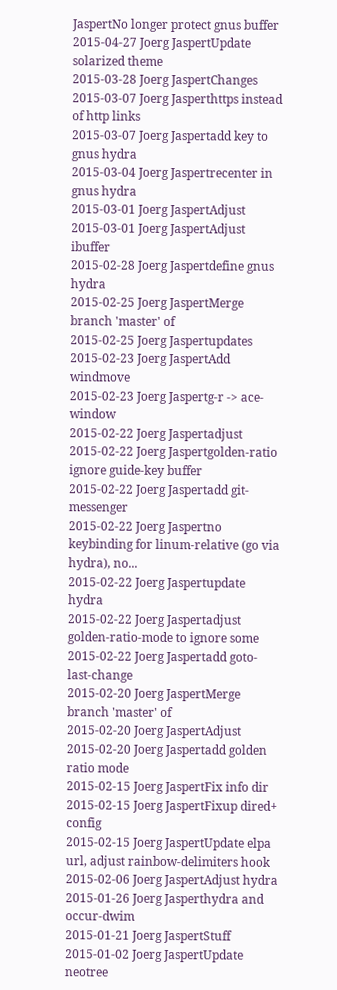JaspertNo longer protect gnus buffer
2015-04-27 Joerg JaspertUpdate solarized theme
2015-03-28 Joerg JaspertChanges
2015-03-07 Joerg Jasperthttps instead of http links
2015-03-07 Joerg Jaspertadd key to gnus hydra
2015-03-04 Joerg Jaspertrecenter in gnus hydra
2015-03-01 Joerg JaspertAdjust
2015-03-01 Joerg JaspertAdjust ibuffer
2015-02-28 Joerg Jaspertdefine gnus hydra
2015-02-25 Joerg JaspertMerge branch 'master' of
2015-02-25 Joerg Jaspertupdates
2015-02-23 Joerg JaspertAdd windmove
2015-02-23 Joerg Jaspertg-r -> ace-window
2015-02-22 Joerg Jaspertadjust
2015-02-22 Joerg Jaspertgolden-ratio ignore guide-key buffer
2015-02-22 Joerg Jaspertadd git-messenger
2015-02-22 Joerg Jaspertno keybinding for linum-relative (go via hydra), no...
2015-02-22 Joerg Jaspertupdate hydra
2015-02-22 Joerg Jaspertadjust golden-ratio-mode to ignore some
2015-02-22 Joerg Jaspertadd goto-last-change
2015-02-20 Joerg JaspertMerge branch 'master' of
2015-02-20 Joerg JaspertAdjust
2015-02-20 Joerg Jaspertadd golden ratio mode
2015-02-15 Joerg JaspertFix info dir
2015-02-15 Joerg JaspertFixup dired+ config
2015-02-15 Joerg JaspertUpdate elpa url, adjust rainbow-delimiters hook
2015-02-06 Joerg JaspertAdjust hydra
2015-01-26 Joerg Jasperthydra and occur-dwim
2015-01-21 Joerg JaspertStuff
2015-01-02 Joerg JaspertUpdate neotree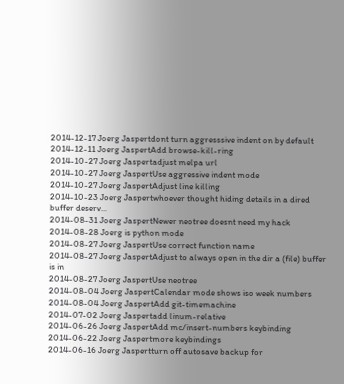2014-12-17 Joerg Jaspertdont turn aggresssive indent on by default
2014-12-11 Joerg JaspertAdd browse-kill-ring
2014-10-27 Joerg Jaspertadjust melpa url
2014-10-27 Joerg JaspertUse aggressive indent mode
2014-10-27 Joerg JaspertAdjust line killing
2014-10-23 Joerg Jaspertwhoever thought hiding details in a dired buffer deserv...
2014-08-31 Joerg JaspertNewer neotree doesnt need my hack
2014-08-28 Joerg is python mode
2014-08-27 Joerg JaspertUse correct function name
2014-08-27 Joerg JaspertAdjust to always open in the dir a (file) buffer is in
2014-08-27 Joerg JaspertUse neotree
2014-08-04 Joerg JaspertCalendar mode shows iso week numbers
2014-08-04 Joerg JaspertAdd git-timemachine
2014-07-02 Joerg Jaspertadd linum-relative
2014-06-26 Joerg JaspertAdd mc/insert-numbers keybinding
2014-06-22 Joerg Jaspertmore keybindings
2014-06-16 Joerg Jaspertturn off autosave backup for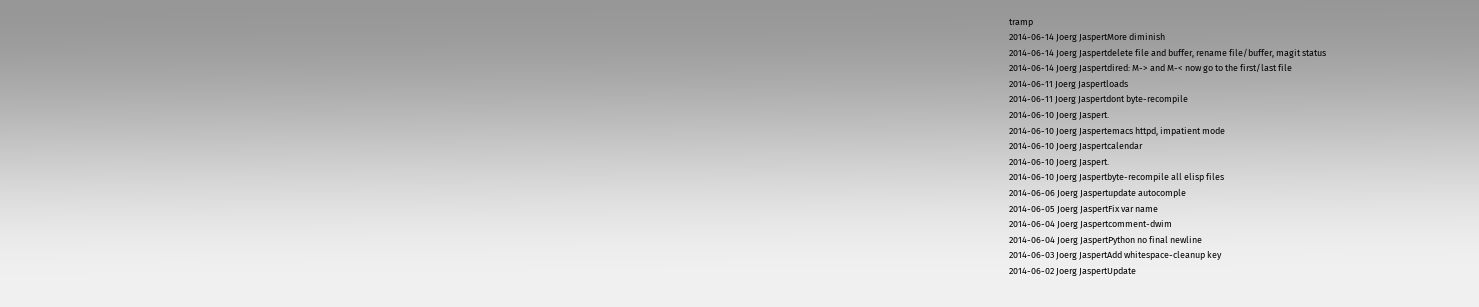tramp
2014-06-14 Joerg JaspertMore diminish
2014-06-14 Joerg Jaspertdelete file and buffer, rename file/buffer, magit status
2014-06-14 Joerg Jaspertdired: M-> and M-< now go to the first/last file
2014-06-11 Joerg Jaspertloads
2014-06-11 Joerg Jaspertdont byte-recompile
2014-06-10 Joerg Jaspert.
2014-06-10 Joerg Jaspertemacs httpd, impatient mode
2014-06-10 Joerg Jaspertcalendar
2014-06-10 Joerg Jaspert.
2014-06-10 Joerg Jaspertbyte-recompile all elisp files
2014-06-06 Joerg Jaspertupdate autocomple
2014-06-05 Joerg JaspertFix var name
2014-06-04 Joerg Jaspertcomment-dwim
2014-06-04 Joerg JaspertPython no final newline
2014-06-03 Joerg JaspertAdd whitespace-cleanup key
2014-06-02 Joerg JaspertUpdate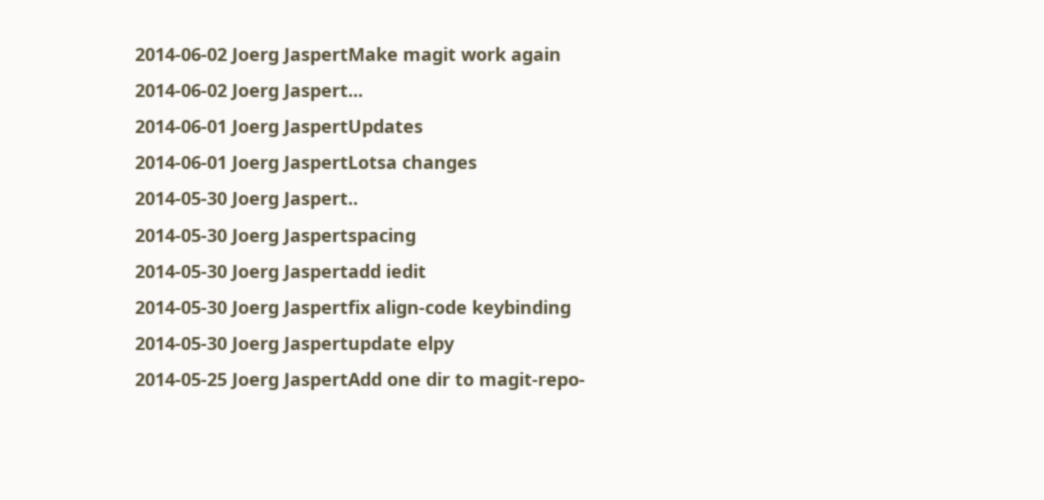2014-06-02 Joerg JaspertMake magit work again
2014-06-02 Joerg Jaspert...
2014-06-01 Joerg JaspertUpdates
2014-06-01 Joerg JaspertLotsa changes
2014-05-30 Joerg Jaspert..
2014-05-30 Joerg Jaspertspacing
2014-05-30 Joerg Jaspertadd iedit
2014-05-30 Joerg Jaspertfix align-code keybinding
2014-05-30 Joerg Jaspertupdate elpy
2014-05-25 Joerg JaspertAdd one dir to magit-repo-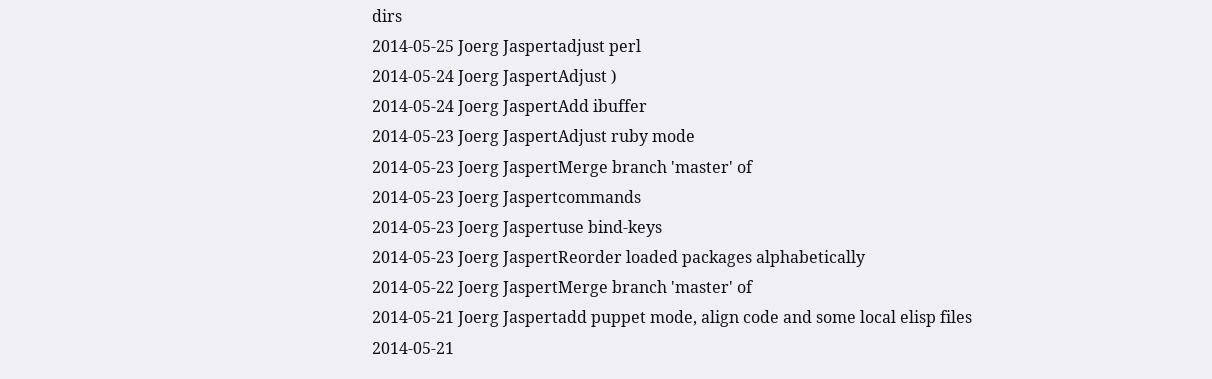dirs
2014-05-25 Joerg Jaspertadjust perl
2014-05-24 Joerg JaspertAdjust )
2014-05-24 Joerg JaspertAdd ibuffer
2014-05-23 Joerg JaspertAdjust ruby mode
2014-05-23 Joerg JaspertMerge branch 'master' of
2014-05-23 Joerg Jaspertcommands
2014-05-23 Joerg Jaspertuse bind-keys
2014-05-23 Joerg JaspertReorder loaded packages alphabetically
2014-05-22 Joerg JaspertMerge branch 'master' of
2014-05-21 Joerg Jaspertadd puppet mode, align code and some local elisp files
2014-05-21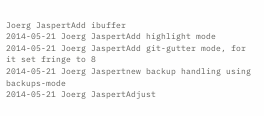Joerg JaspertAdd ibuffer
2014-05-21 Joerg JaspertAdd highlight mode
2014-05-21 Joerg JaspertAdd git-gutter mode, for it set fringe to 8
2014-05-21 Joerg Jaspertnew backup handling using backups-mode
2014-05-21 Joerg JaspertAdjust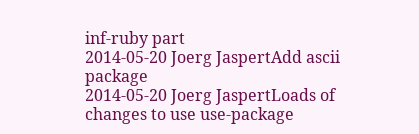inf-ruby part
2014-05-20 Joerg JaspertAdd ascii package
2014-05-20 Joerg JaspertLoads of changes to use use-package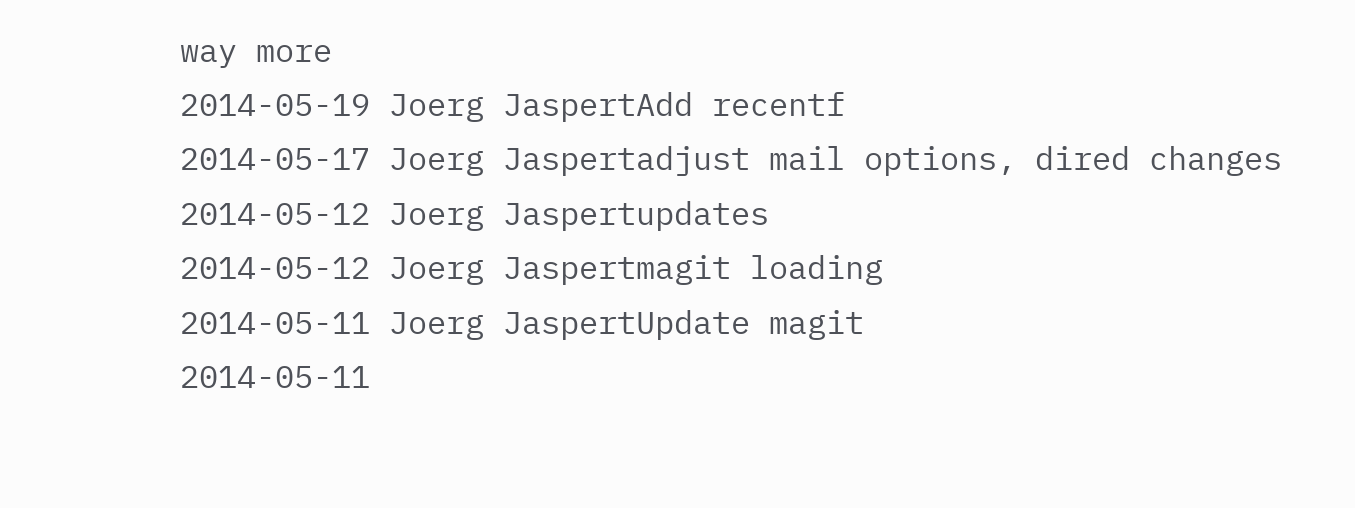way more
2014-05-19 Joerg JaspertAdd recentf
2014-05-17 Joerg Jaspertadjust mail options, dired changes
2014-05-12 Joerg Jaspertupdates
2014-05-12 Joerg Jaspertmagit loading
2014-05-11 Joerg JaspertUpdate magit
2014-05-11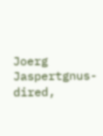Joerg Jaspertgnus-dired,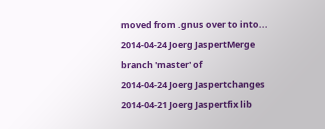moved from .gnus over to into...
2014-04-24 Joerg JaspertMerge branch 'master' of
2014-04-24 Joerg Jaspertchanges
2014-04-21 Joerg Jaspertfix lib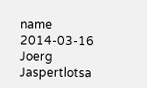name
2014-03-16 Joerg Jaspertlotsa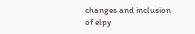changes and inclusion of elpy